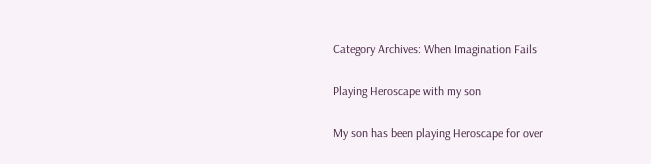Category Archives: When Imagination Fails

Playing Heroscape with my son

My son has been playing Heroscape for over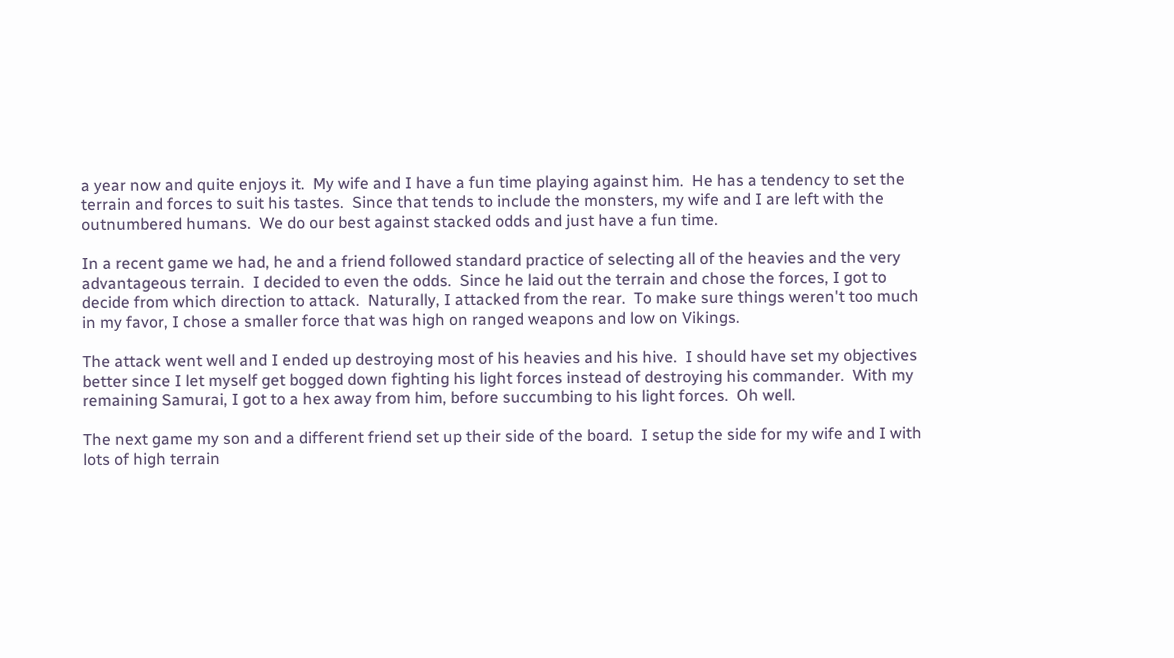a year now and quite enjoys it.  My wife and I have a fun time playing against him.  He has a tendency to set the terrain and forces to suit his tastes.  Since that tends to include the monsters, my wife and I are left with the outnumbered humans.  We do our best against stacked odds and just have a fun time.

In a recent game we had, he and a friend followed standard practice of selecting all of the heavies and the very advantageous terrain.  I decided to even the odds.  Since he laid out the terrain and chose the forces, I got to decide from which direction to attack.  Naturally, I attacked from the rear.  To make sure things weren't too much in my favor, I chose a smaller force that was high on ranged weapons and low on Vikings.

The attack went well and I ended up destroying most of his heavies and his hive.  I should have set my objectives better since I let myself get bogged down fighting his light forces instead of destroying his commander.  With my remaining Samurai, I got to a hex away from him, before succumbing to his light forces.  Oh well.

The next game my son and a different friend set up their side of the board.  I setup the side for my wife and I with lots of high terrain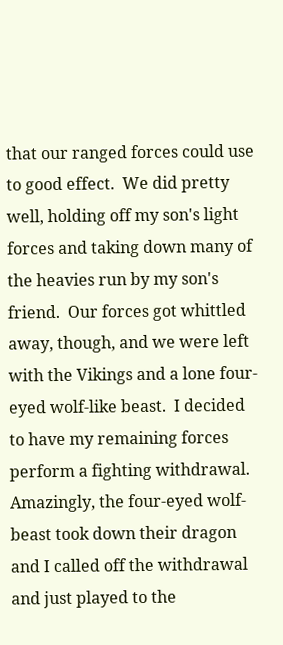that our ranged forces could use to good effect.  We did pretty well, holding off my son's light forces and taking down many of the heavies run by my son's friend.  Our forces got whittled away, though, and we were left with the Vikings and a lone four-eyed wolf-like beast.  I decided to have my remaining forces perform a fighting withdrawal.  Amazingly, the four-eyed wolf-beast took down their dragon and I called off the withdrawal and just played to the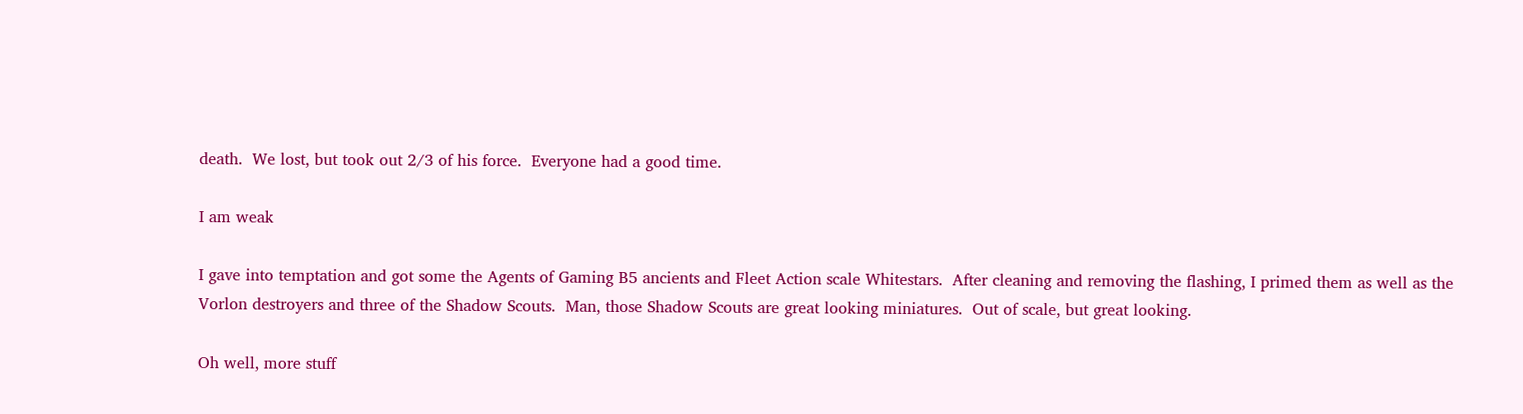death.  We lost, but took out 2/3 of his force.  Everyone had a good time.

I am weak

I gave into temptation and got some the Agents of Gaming B5 ancients and Fleet Action scale Whitestars.  After cleaning and removing the flashing, I primed them as well as the Vorlon destroyers and three of the Shadow Scouts.  Man, those Shadow Scouts are great looking miniatures.  Out of scale, but great looking.

Oh well, more stuff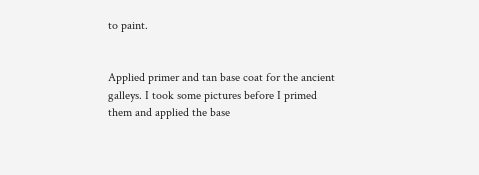to paint.


Applied primer and tan base coat for the ancient galleys. I took some pictures before I primed them and applied the base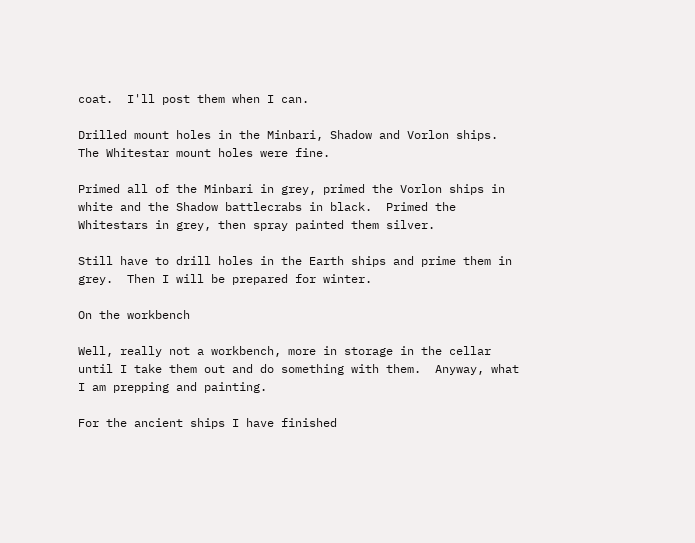coat.  I'll post them when I can.

Drilled mount holes in the Minbari, Shadow and Vorlon ships.  The Whitestar mount holes were fine.

Primed all of the Minbari in grey, primed the Vorlon ships in white and the Shadow battlecrabs in black.  Primed the Whitestars in grey, then spray painted them silver.

Still have to drill holes in the Earth ships and prime them in grey.  Then I will be prepared for winter.

On the workbench

Well, really not a workbench, more in storage in the cellar until I take them out and do something with them.  Anyway, what I am prepping and painting.

For the ancient ships I have finished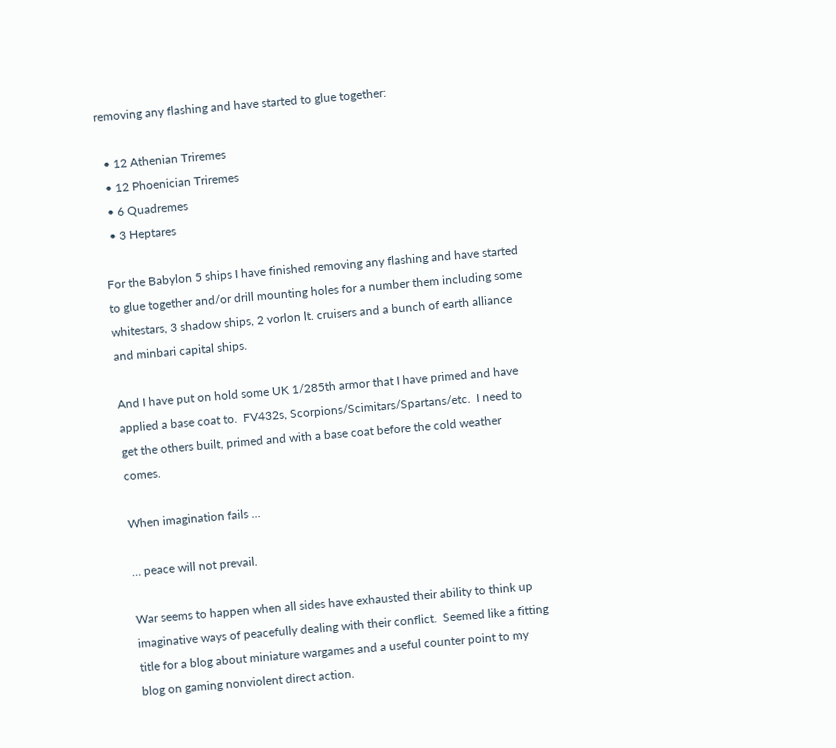removing any flashing and have started to glue together:

  • 12 Athenian Triremes
  • 12 Phoenician Triremes
  • 6 Quadremes
  • 3 Heptares

For the Babylon 5 ships I have finished removing any flashing and have started to glue together and/or drill mounting holes for a number them including some whitestars, 3 shadow ships, 2 vorlon lt. cruisers and a bunch of earth alliance and minbari capital ships.

And I have put on hold some UK 1/285th armor that I have primed and have applied a base coat to.  FV432s, Scorpions/Scimitars/Spartans/etc.  I need to get the others built, primed and with a base coat before the cold weather comes.

When imagination fails …

… peace will not prevail.

War seems to happen when all sides have exhausted their ability to think up imaginative ways of peacefully dealing with their conflict.  Seemed like a fitting title for a blog about miniature wargames and a useful counter point to my blog on gaming nonviolent direct action.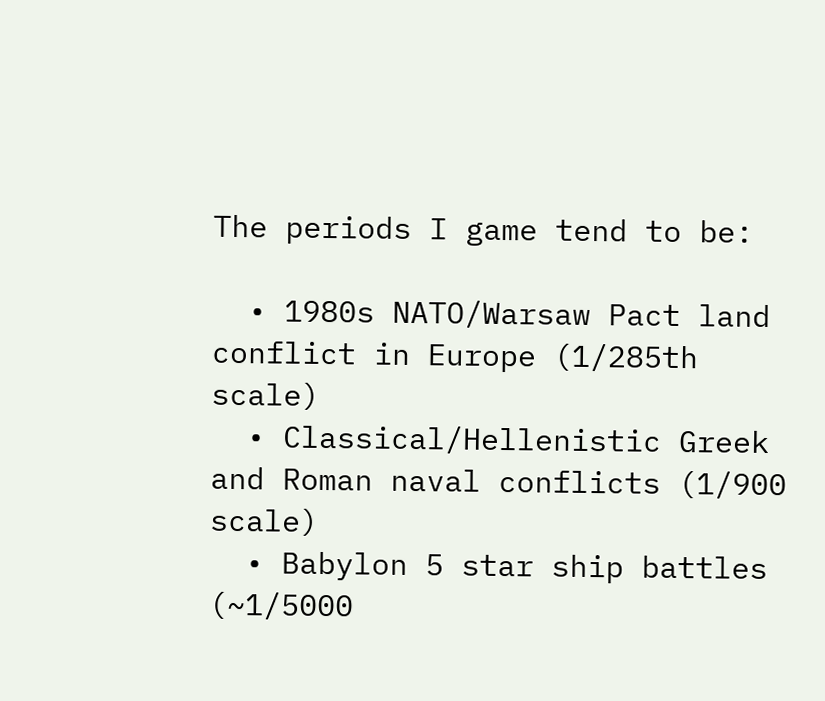The periods I game tend to be:

  • 1980s NATO/Warsaw Pact land conflict in Europe (1/285th scale)
  • Classical/Hellenistic Greek and Roman naval conflicts (1/900 scale)
  • Babylon 5 star ship battles (~1/5000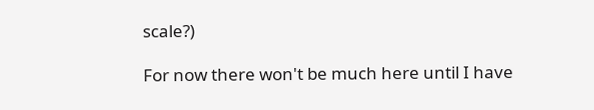scale?)

For now there won't be much here until I have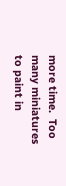more time.  Too many miniatures to paint in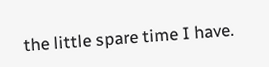the little spare time I have.